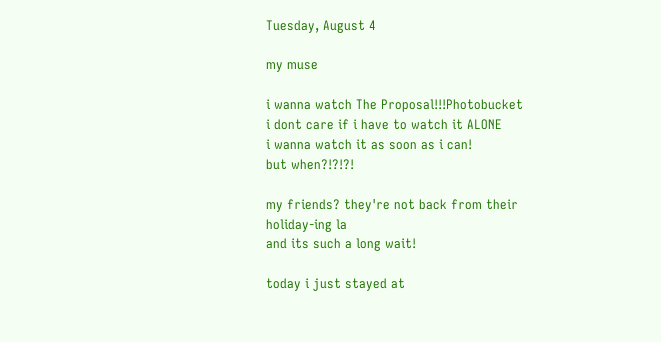Tuesday, August 4

my muse

i wanna watch The Proposal!!!Photobucket
i dont care if i have to watch it ALONE
i wanna watch it as soon as i can!
but when?!?!?!

my friends? they're not back from their holiday-ing la
and its such a long wait!

today i just stayed at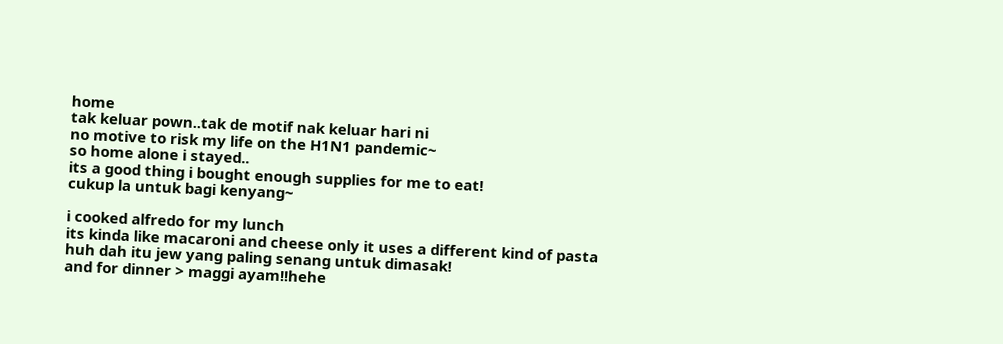home
tak keluar pown..tak de motif nak keluar hari ni
no motive to risk my life on the H1N1 pandemic~
so home alone i stayed..
its a good thing i bought enough supplies for me to eat!
cukup la untuk bagi kenyang~

i cooked alfredo for my lunch
its kinda like macaroni and cheese only it uses a different kind of pasta
huh dah itu jew yang paling senang untuk dimasak!
and for dinner > maggi ayam!!hehe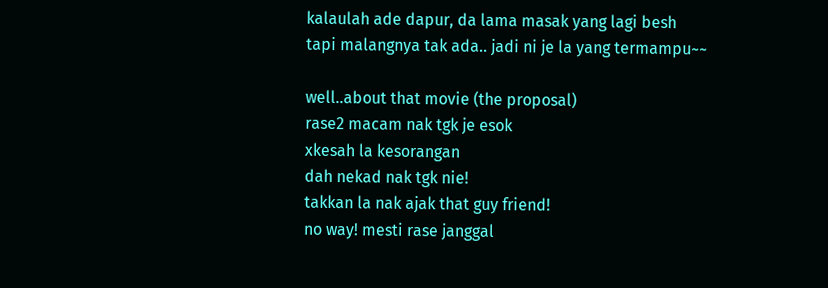kalaulah ade dapur, da lama masak yang lagi besh
tapi malangnya tak ada.. jadi ni je la yang termampu~~

well..about that movie (the proposal)
rase2 macam nak tgk je esok
xkesah la kesorangan
dah nekad nak tgk nie!
takkan la nak ajak that guy friend!
no way! mesti rase janggal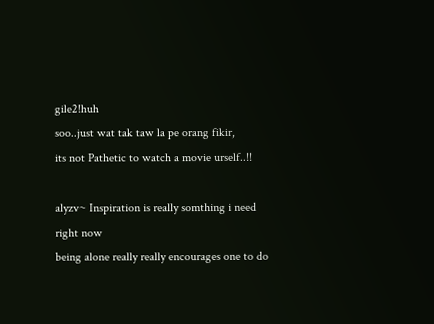gile2!huh
soo..just wat tak taw la pe orang fikir,
its not Pathetic to watch a movie urself..!!

alyzv~ Inspiration is really somthing i need right now
being alone really really encourages one to do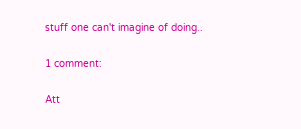stuff one can't imagine of doing..

1 comment:

Att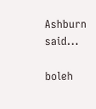Ashburn said...

boleh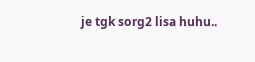je tgk sorg2 lisa huhu..